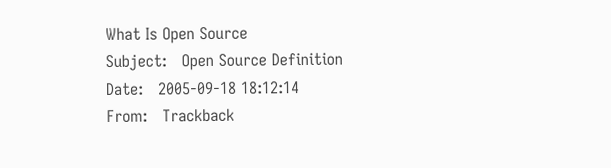What Is Open Source
Subject:   Open Source Definition
Date:   2005-09-18 18:12:14
From:   Trackback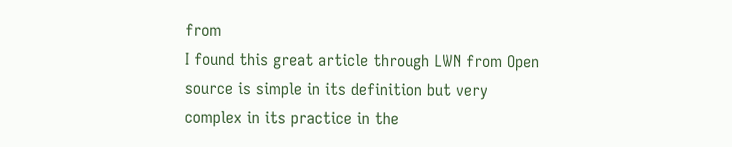from
I found this great article through LWN from Open source is simple in its definition but very complex in its practice in the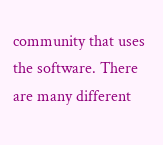community that uses the software. There are many different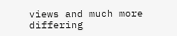views and much more differing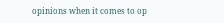opinions when it comes to op